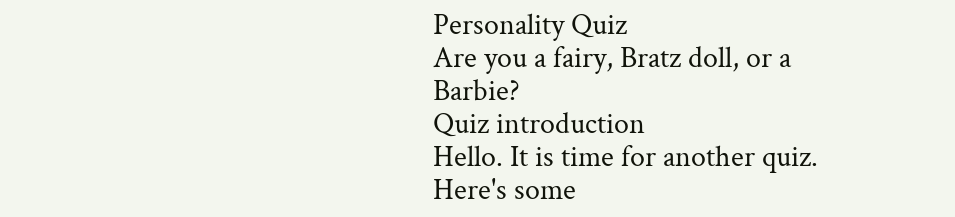Personality Quiz
Are you a fairy, Bratz doll, or a Barbie?
Quiz introduction
Hello. It is time for another quiz. Here's some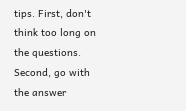tips. First, don't think too long on the questions. Second, go with the answer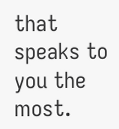that speaks to you the most.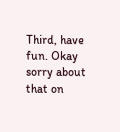Third, have fun. Okay sorry about that on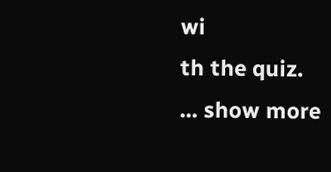wi
th the quiz.
... show more